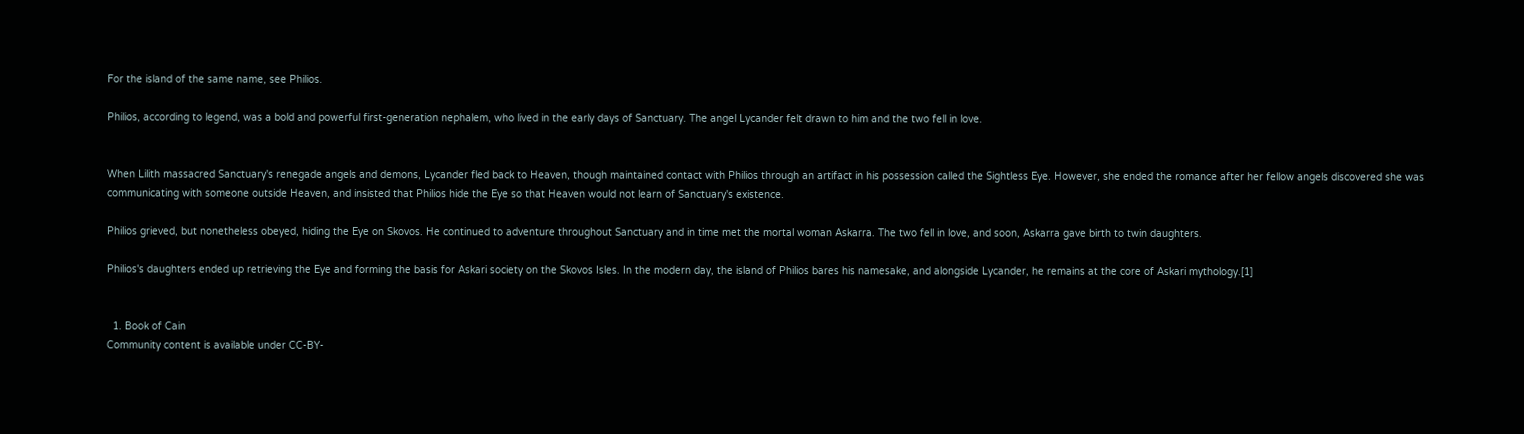For the island of the same name, see Philios.

Philios, according to legend, was a bold and powerful first-generation nephalem, who lived in the early days of Sanctuary. The angel Lycander felt drawn to him and the two fell in love.


When Lilith massacred Sanctuary's renegade angels and demons, Lycander fled back to Heaven, though maintained contact with Philios through an artifact in his possession called the Sightless Eye. However, she ended the romance after her fellow angels discovered she was communicating with someone outside Heaven, and insisted that Philios hide the Eye so that Heaven would not learn of Sanctuary's existence.

Philios grieved, but nonetheless obeyed, hiding the Eye on Skovos. He continued to adventure throughout Sanctuary and in time met the mortal woman Askarra. The two fell in love, and soon, Askarra gave birth to twin daughters.

Philios's daughters ended up retrieving the Eye and forming the basis for Askari society on the Skovos Isles. In the modern day, the island of Philios bares his namesake, and alongside Lycander, he remains at the core of Askari mythology.[1]


  1. Book of Cain
Community content is available under CC-BY-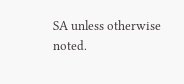SA unless otherwise noted.